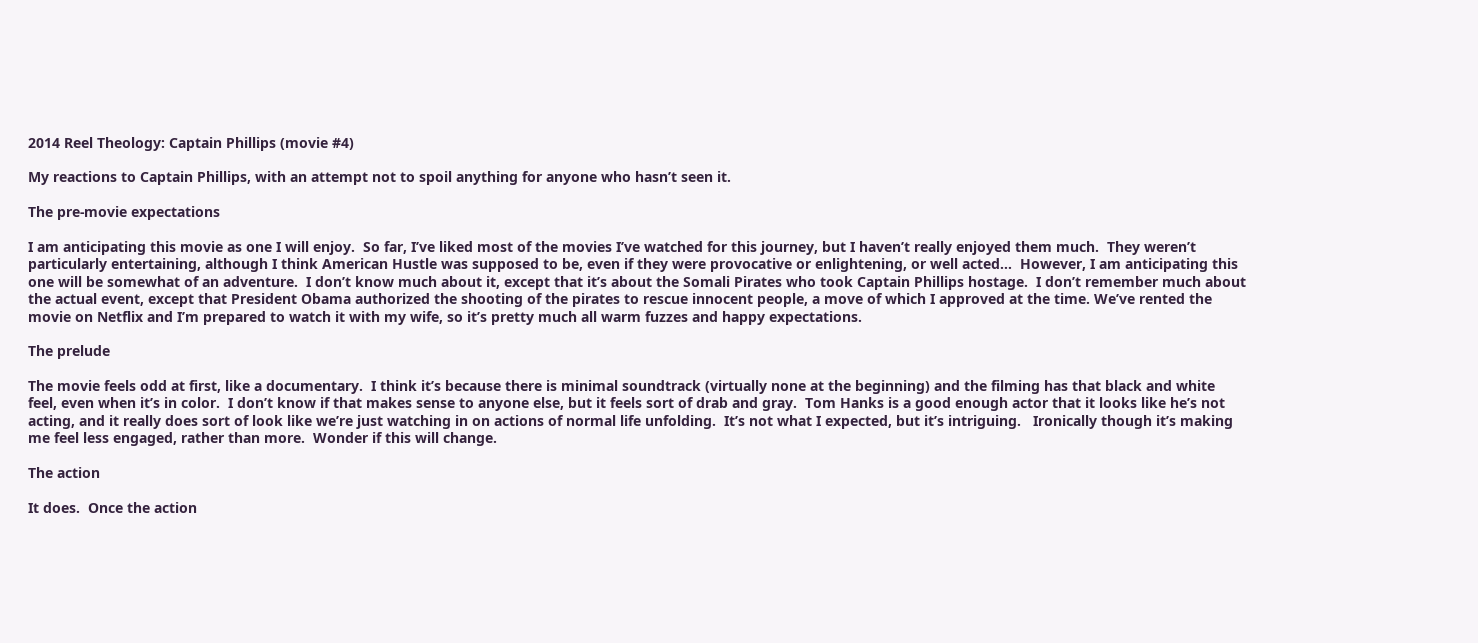2014 Reel Theology: Captain Phillips (movie #4)

My reactions to Captain Phillips, with an attempt not to spoil anything for anyone who hasn’t seen it.

The pre-movie expectations

I am anticipating this movie as one I will enjoy.  So far, I’ve liked most of the movies I’ve watched for this journey, but I haven’t really enjoyed them much.  They weren’t particularly entertaining, although I think American Hustle was supposed to be, even if they were provocative or enlightening, or well acted…  However, I am anticipating this one will be somewhat of an adventure.  I don’t know much about it, except that it’s about the Somali Pirates who took Captain Phillips hostage.  I don’t remember much about the actual event, except that President Obama authorized the shooting of the pirates to rescue innocent people, a move of which I approved at the time. We’ve rented the movie on Netflix and I’m prepared to watch it with my wife, so it’s pretty much all warm fuzzes and happy expectations.

The prelude

The movie feels odd at first, like a documentary.  I think it’s because there is minimal soundtrack (virtually none at the beginning) and the filming has that black and white feel, even when it’s in color.  I don’t know if that makes sense to anyone else, but it feels sort of drab and gray.  Tom Hanks is a good enough actor that it looks like he’s not acting, and it really does sort of look like we’re just watching in on actions of normal life unfolding.  It’s not what I expected, but it’s intriguing.   Ironically though it’s making me feel less engaged, rather than more.  Wonder if this will change.

The action

It does.  Once the action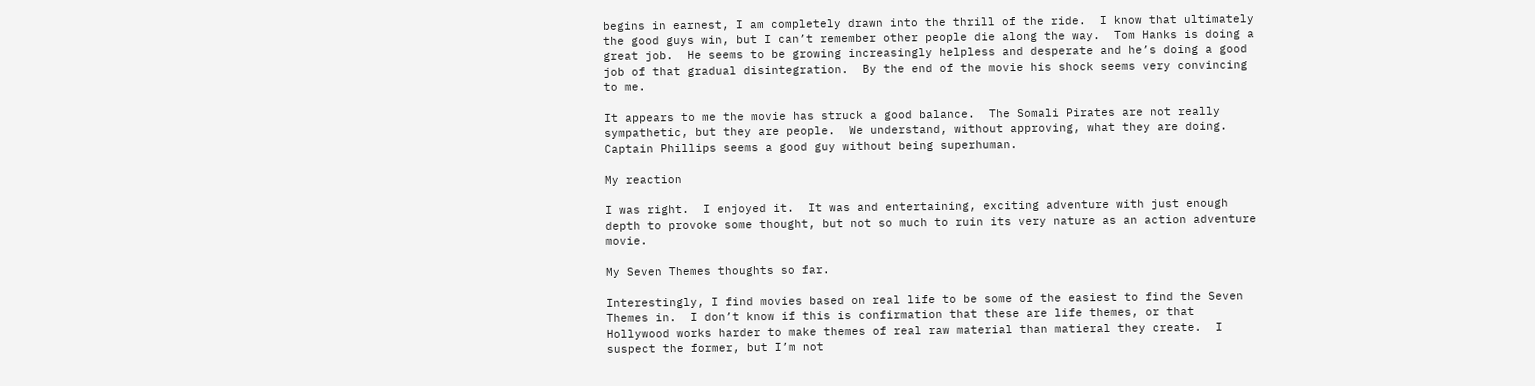begins in earnest, I am completely drawn into the thrill of the ride.  I know that ultimately the good guys win, but I can’t remember other people die along the way.  Tom Hanks is doing a great job.  He seems to be growing increasingly helpless and desperate and he’s doing a good job of that gradual disintegration.  By the end of the movie his shock seems very convincing to me.

It appears to me the movie has struck a good balance.  The Somali Pirates are not really sympathetic, but they are people.  We understand, without approving, what they are doing.  Captain Phillips seems a good guy without being superhuman.

My reaction

I was right.  I enjoyed it.  It was and entertaining, exciting adventure with just enough depth to provoke some thought, but not so much to ruin its very nature as an action adventure movie.

My Seven Themes thoughts so far.

Interestingly, I find movies based on real life to be some of the easiest to find the Seven Themes in.  I don’t know if this is confirmation that these are life themes, or that Hollywood works harder to make themes of real raw material than matieral they create.  I suspect the former, but I’m not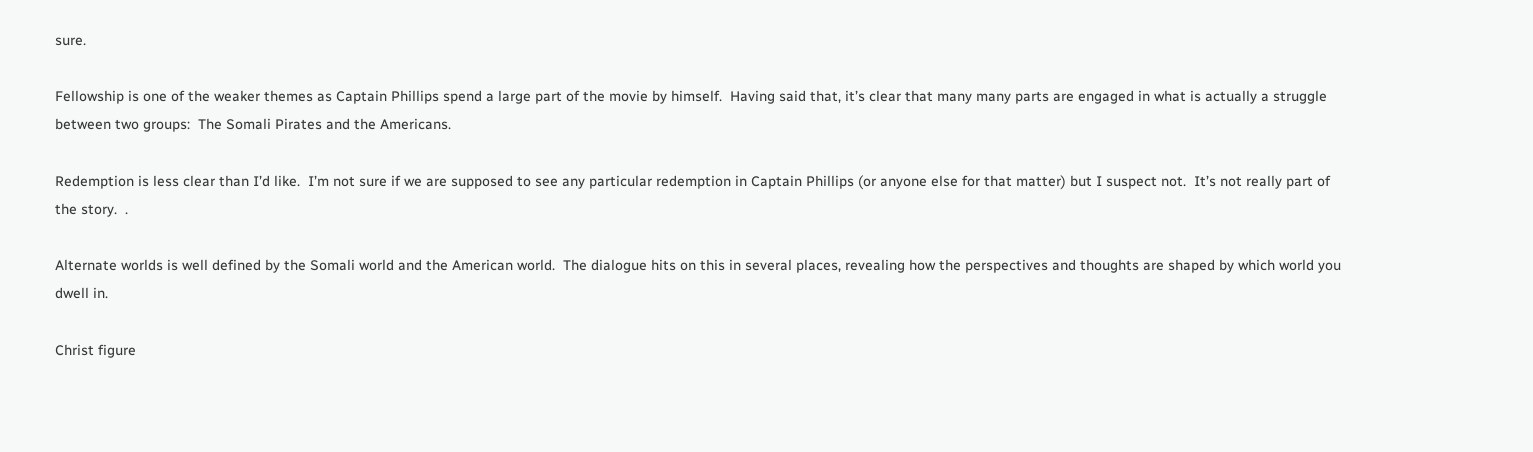sure.

Fellowship is one of the weaker themes as Captain Phillips spend a large part of the movie by himself.  Having said that, it’s clear that many many parts are engaged in what is actually a struggle between two groups:  The Somali Pirates and the Americans.

Redemption is less clear than I’d like.  I’m not sure if we are supposed to see any particular redemption in Captain Phillips (or anyone else for that matter) but I suspect not.  It’s not really part of the story.  .

Alternate worlds is well defined by the Somali world and the American world.  The dialogue hits on this in several places, revealing how the perspectives and thoughts are shaped by which world you dwell in.

Christ figure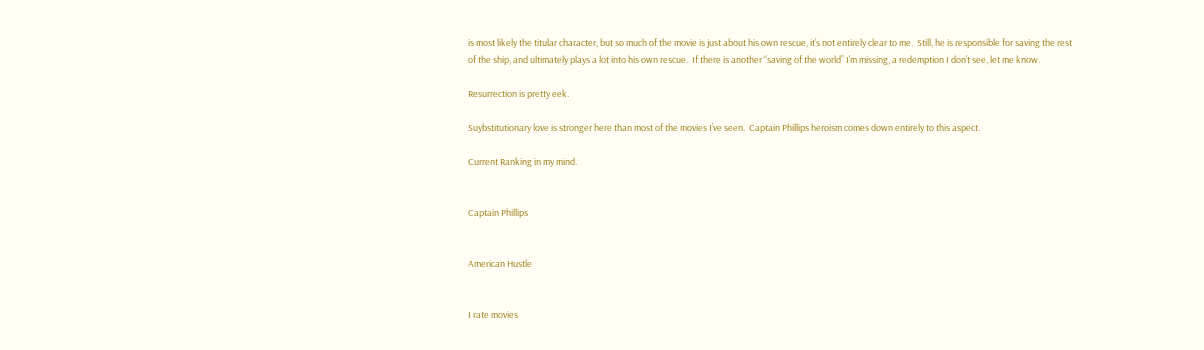is most likely the titular character, but so much of the movie is just about his own rescue, it’s not entirely clear to me.  Still, he is responsible for saving the rest of the ship, and ultimately plays a lot into his own rescue.  If there is another “saving of the world” I’m missing, a redemption I don’t see, let me know.

Resurrection is pretty eek.

Suybstitutionary love is stronger here than most of the movies I’ve seen.  Captain Phillips heroism comes down entirely to this aspect.

Current Ranking in my mind.


Captain Phillips


American Hustle


I rate movies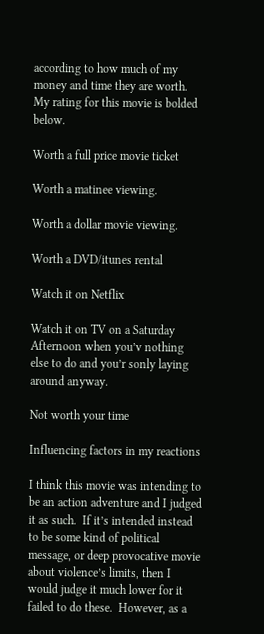according to how much of my money and time they are worth.  My rating for this movie is bolded below.

Worth a full price movie ticket

Worth a matinee viewing.

Worth a dollar movie viewing.

Worth a DVD/itunes rental

Watch it on Netflix

Watch it on TV on a Saturday Afternoon when you’v nothing else to do and you’r sonly laying around anyway.

Not worth your time

Influencing factors in my reactions

I think this movie was intending to be an action adventure and I judged it as such.  If it’s intended instead to be some kind of political message, or deep provocative movie about violence’s limits, then I would judge it much lower for it failed to do these.  However, as a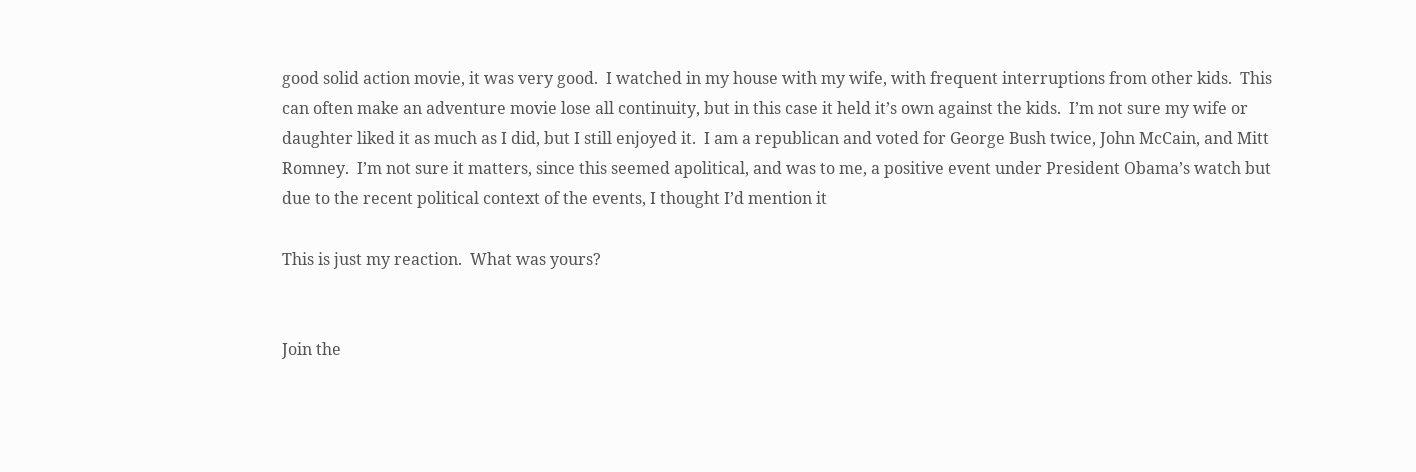good solid action movie, it was very good.  I watched in my house with my wife, with frequent interruptions from other kids.  This can often make an adventure movie lose all continuity, but in this case it held it’s own against the kids.  I’m not sure my wife or daughter liked it as much as I did, but I still enjoyed it.  I am a republican and voted for George Bush twice, John McCain, and Mitt Romney.  I’m not sure it matters, since this seemed apolitical, and was to me, a positive event under President Obama’s watch but due to the recent political context of the events, I thought I’d mention it

This is just my reaction.  What was yours?


Join the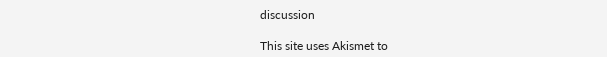discussion

This site uses Akismet to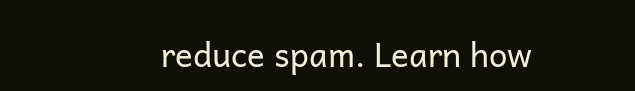reduce spam. Learn how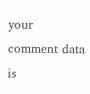your comment data is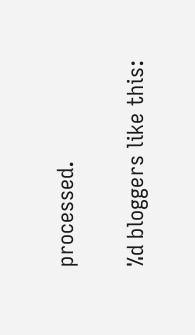processed.

%d bloggers like this: